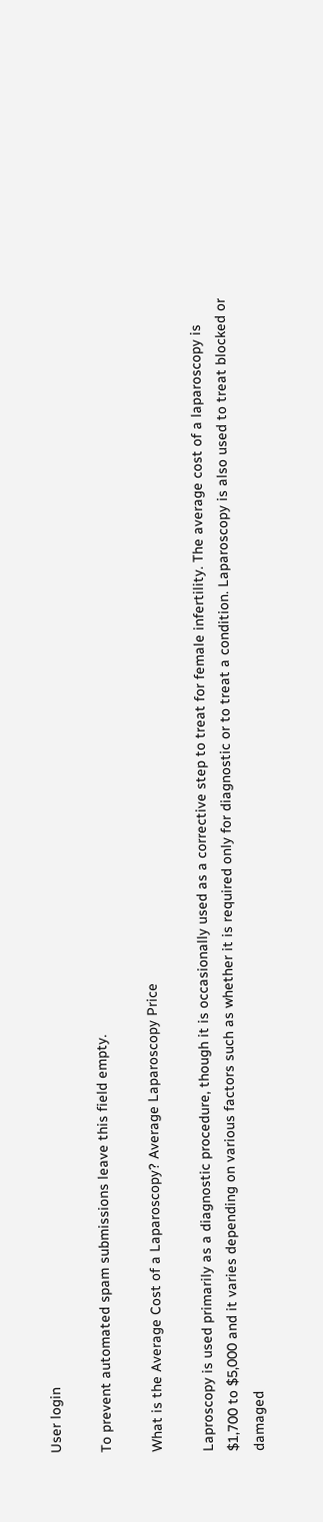User login

To prevent automated spam submissions leave this field empty.

What is the Average Cost of a Laparoscopy? Average Laparoscopy Price

Laproscopy is used primarily as a diagnostic procedure, though it is occasionally used as a corrective step to treat for female infertility. The average cost of a laparoscopy is $1,700 to $5,000 and it varies depending on various factors such as whether it is required only for diagnostic or to treat a condition. Laparoscopy is also used to treat blocked or damaged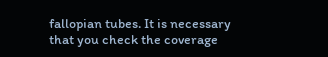fallopian tubes. It is necessary that you check the coverage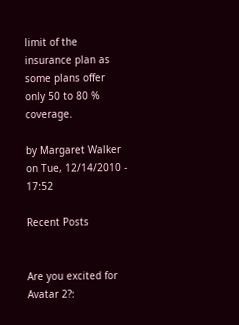limit of the insurance plan as some plans offer only 50 to 80 % coverage.

by Margaret Walker on Tue, 12/14/2010 - 17:52

Recent Posts


Are you excited for Avatar 2?: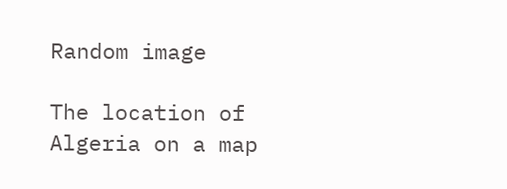Random image

The location of Algeria on a map